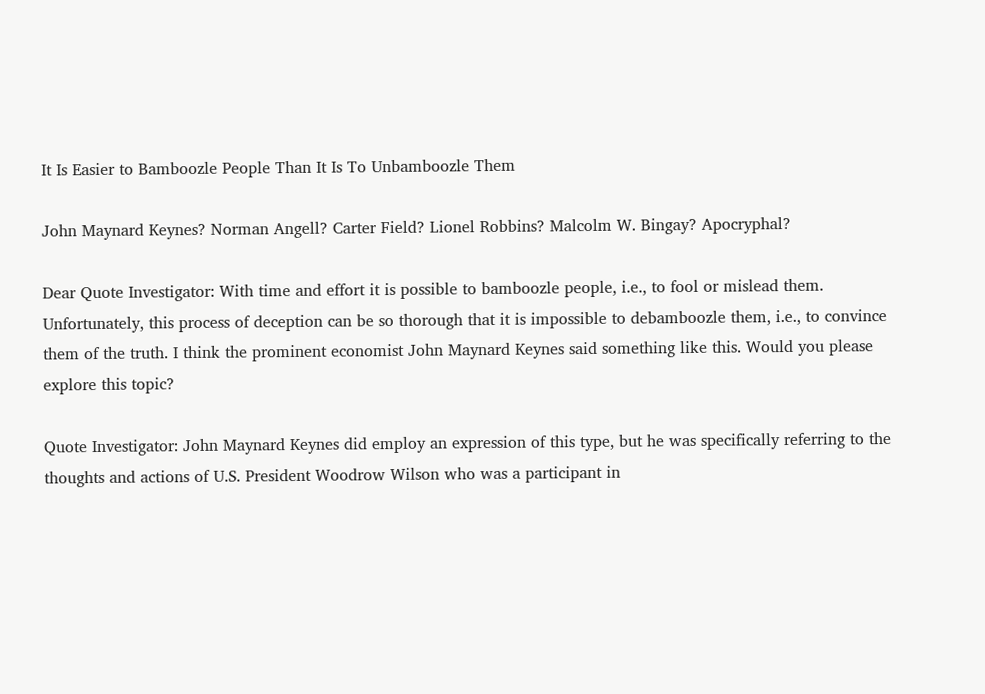It Is Easier to Bamboozle People Than It Is To Unbamboozle Them

John Maynard Keynes? Norman Angell? Carter Field? Lionel Robbins? Malcolm W. Bingay? Apocryphal?

Dear Quote Investigator: With time and effort it is possible to bamboozle people, i.e., to fool or mislead them. Unfortunately, this process of deception can be so thorough that it is impossible to debamboozle them, i.e., to convince them of the truth. I think the prominent economist John Maynard Keynes said something like this. Would you please explore this topic?

Quote Investigator: John Maynard Keynes did employ an expression of this type, but he was specifically referring to the thoughts and actions of U.S. President Woodrow Wilson who was a participant in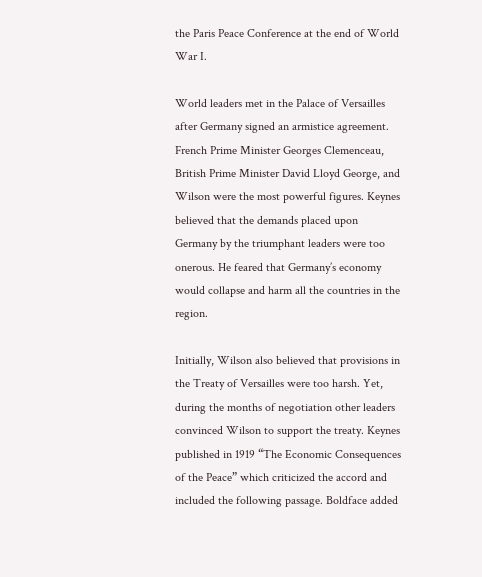the Paris Peace Conference at the end of World War I.

World leaders met in the Palace of Versailles after Germany signed an armistice agreement. French Prime Minister Georges Clemenceau, British Prime Minister David Lloyd George, and Wilson were the most powerful figures. Keynes believed that the demands placed upon Germany by the triumphant leaders were too onerous. He feared that Germany’s economy would collapse and harm all the countries in the region.

Initially, Wilson also believed that provisions in the Treaty of Versailles were too harsh. Yet, during the months of negotiation other leaders convinced Wilson to support the treaty. Keynes published in 1919 “The Economic Consequences of the Peace” which criticized the accord and included the following passage. Boldface added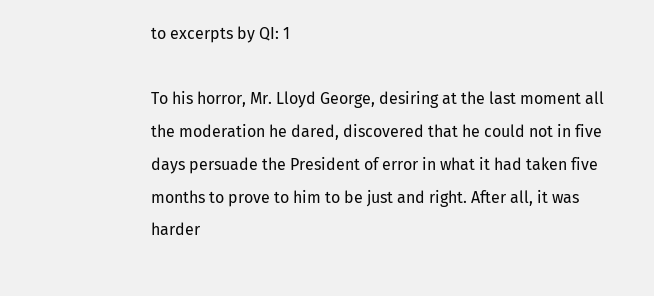to excerpts by QI: 1

To his horror, Mr. Lloyd George, desiring at the last moment all the moderation he dared, discovered that he could not in five days persuade the President of error in what it had taken five months to prove to him to be just and right. After all, it was harder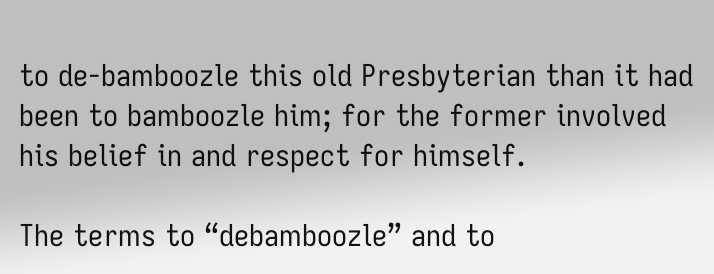to de-bamboozle this old Presbyterian than it had been to bamboozle him; for the former involved his belief in and respect for himself.

The terms to “debamboozle” and to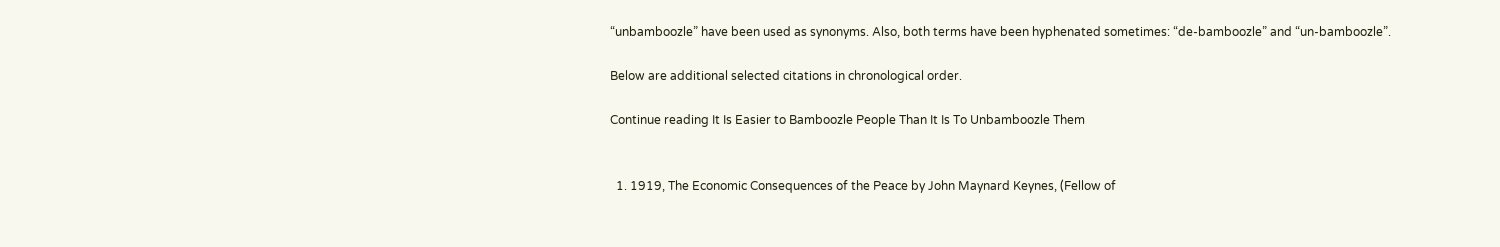“unbamboozle” have been used as synonyms. Also, both terms have been hyphenated sometimes: “de-bamboozle” and “un-bamboozle”.

Below are additional selected citations in chronological order.

Continue reading It Is Easier to Bamboozle People Than It Is To Unbamboozle Them


  1. 1919, The Economic Consequences of the Peace by John Maynard Keynes, (Fellow of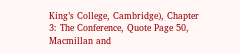King’s College, Cambridge), Chapter 3: The Conference, Quote Page 50, Macmillan and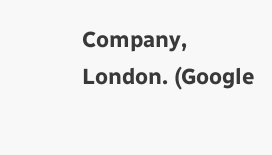Company, London. (Google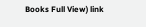Books Full View) link